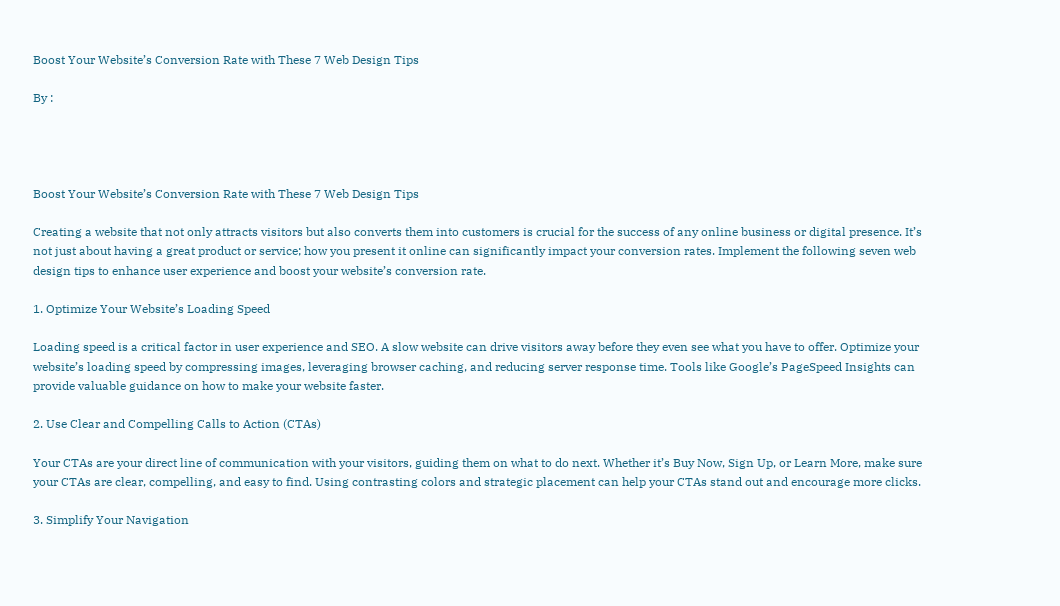Boost Your Website’s Conversion Rate with These 7 Web Design Tips

By :




Boost Your Website’s Conversion Rate with These 7 Web Design Tips

Creating a website that not only attracts visitors but also converts them into customers is crucial for the success of any online business or digital presence. It’s not just about having a great product or service; how you present it online can significantly impact your conversion rates. Implement the following seven web design tips to enhance user experience and boost your website’s conversion rate.

1. Optimize Your Website’s Loading Speed

Loading speed is a critical factor in user experience and SEO. A slow website can drive visitors away before they even see what you have to offer. Optimize your website’s loading speed by compressing images, leveraging browser caching, and reducing server response time. Tools like Google’s PageSpeed Insights can provide valuable guidance on how to make your website faster.

2. Use Clear and Compelling Calls to Action (CTAs)

Your CTAs are your direct line of communication with your visitors, guiding them on what to do next. Whether it’s Buy Now, Sign Up, or Learn More, make sure your CTAs are clear, compelling, and easy to find. Using contrasting colors and strategic placement can help your CTAs stand out and encourage more clicks.

3. Simplify Your Navigation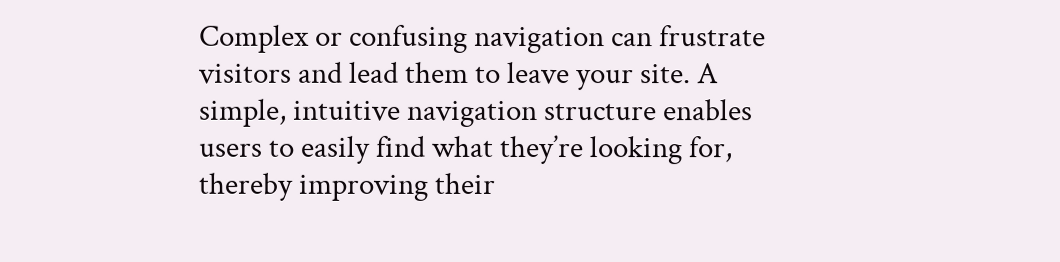Complex or confusing navigation can frustrate visitors and lead them to leave your site. A simple, intuitive navigation structure enables users to easily find what they’re looking for, thereby improving their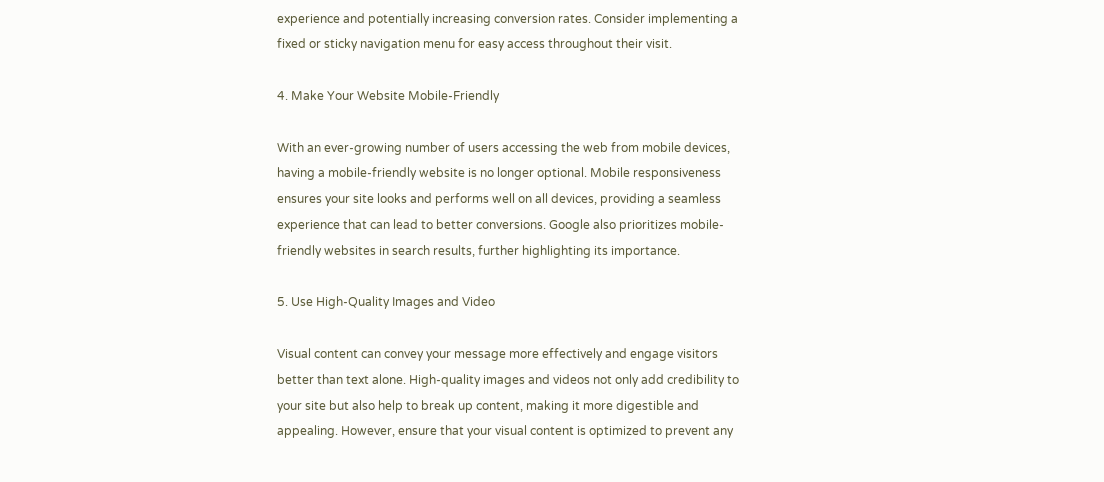experience and potentially increasing conversion rates. Consider implementing a fixed or sticky navigation menu for easy access throughout their visit.

4. Make Your Website Mobile-Friendly

With an ever-growing number of users accessing the web from mobile devices, having a mobile-friendly website is no longer optional. Mobile responsiveness ensures your site looks and performs well on all devices, providing a seamless experience that can lead to better conversions. Google also prioritizes mobile-friendly websites in search results, further highlighting its importance.

5. Use High-Quality Images and Video

Visual content can convey your message more effectively and engage visitors better than text alone. High-quality images and videos not only add credibility to your site but also help to break up content, making it more digestible and appealing. However, ensure that your visual content is optimized to prevent any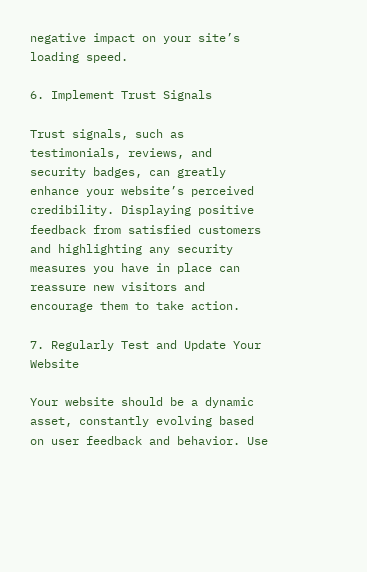negative impact on your site’s loading speed.

6. Implement Trust Signals

Trust signals, such as testimonials, reviews, and security badges, can greatly enhance your website’s perceived credibility. Displaying positive feedback from satisfied customers and highlighting any security measures you have in place can reassure new visitors and encourage them to take action.

7. Regularly Test and Update Your Website

Your website should be a dynamic asset, constantly evolving based on user feedback and behavior. Use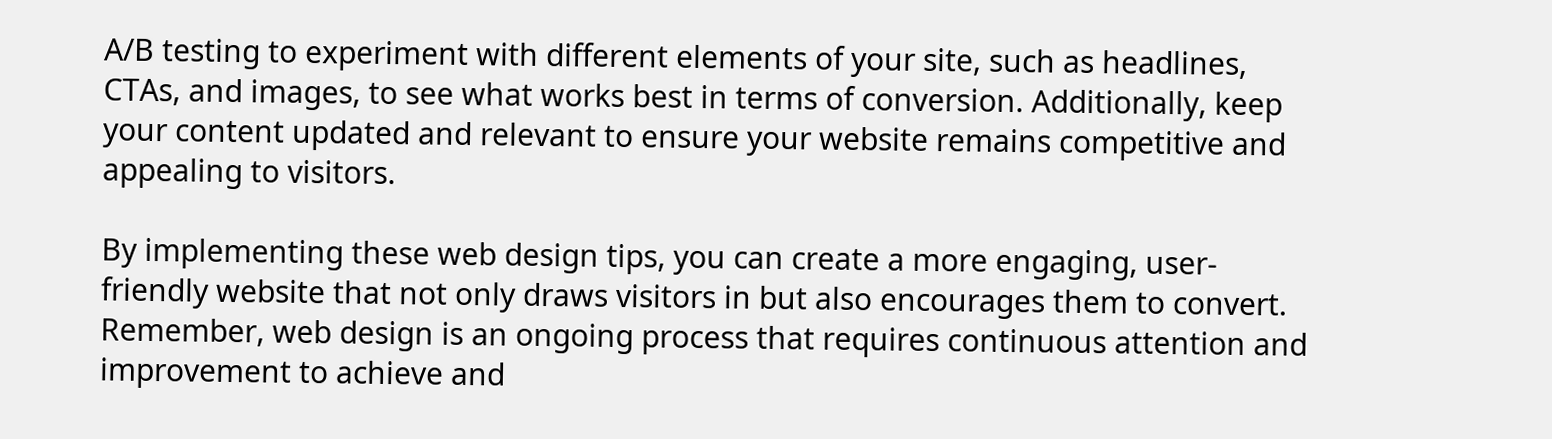A/B testing to experiment with different elements of your site, such as headlines, CTAs, and images, to see what works best in terms of conversion. Additionally, keep your content updated and relevant to ensure your website remains competitive and appealing to visitors.

By implementing these web design tips, you can create a more engaging, user-friendly website that not only draws visitors in but also encourages them to convert. Remember, web design is an ongoing process that requires continuous attention and improvement to achieve and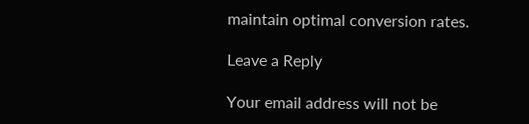maintain optimal conversion rates.

Leave a Reply

Your email address will not be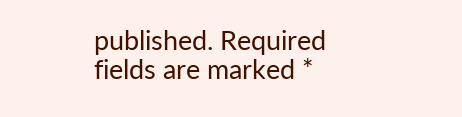published. Required fields are marked *